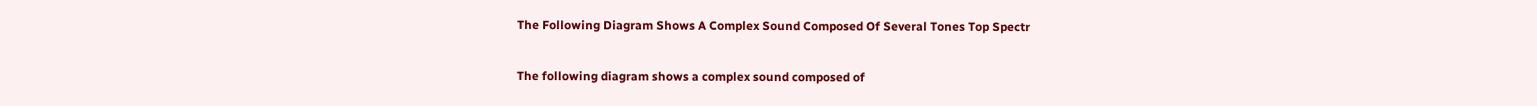The Following Diagram Shows A Complex Sound Composed Of Several Tones Top Spectr

The following diagram shows a complex sound composed of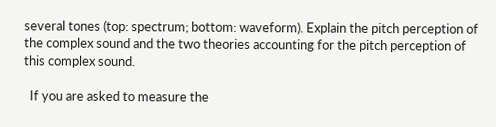several tones (top: spectrum; bottom: waveform). Explain the pitch perception of the complex sound and the two theories accounting for the pitch perception of this complex sound.

  If you are asked to measure the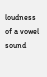loudness of a vowel sound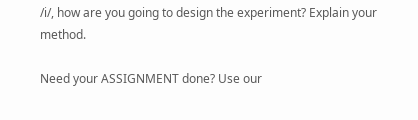/i/, how are you going to design the experiment? Explain your method.

Need your ASSIGNMENT done? Use our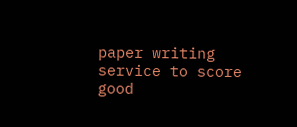paper writing service to score good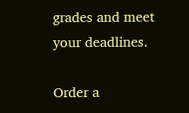grades and meet your deadlines.

Order a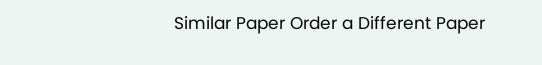Similar Paper Order a Different Paper